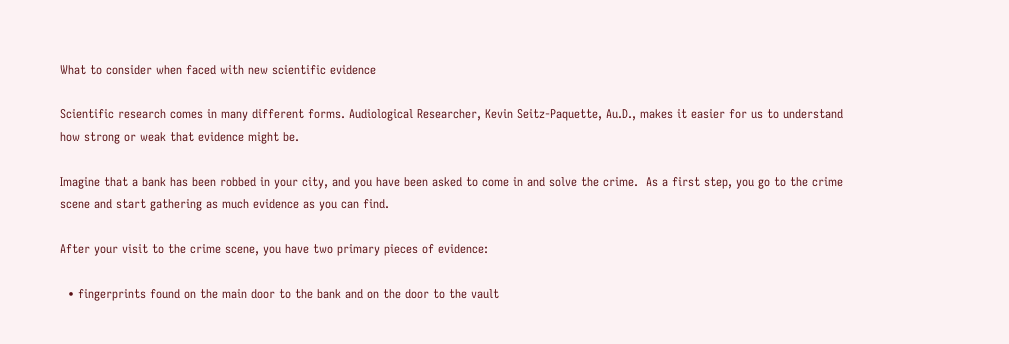What to consider when faced with new scientific evidence

Scientific research comes in many different forms. Audiological Researcher, Kevin Seitz-Paquette, Au.D., makes it easier for us to understand how strong or weak that evidence might be.

Imagine that a bank has been robbed in your city, and you have been asked to come in and solve the crime.  As a first step, you go to the crime scene and start gathering as much evidence as you can find.

After your visit to the crime scene, you have two primary pieces of evidence:

  • fingerprints found on the main door to the bank and on the door to the vault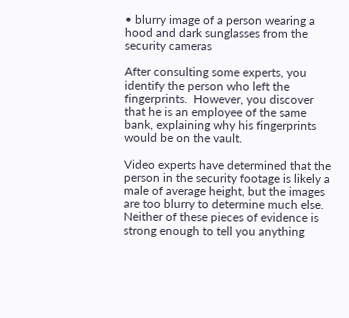• blurry image of a person wearing a hood and dark sunglasses from the security cameras

After consulting some experts, you identify the person who left the fingerprints.  However, you discover that he is an employee of the same bank, explaining why his fingerprints would be on the vault.

Video experts have determined that the person in the security footage is likely a male of average height, but the images are too blurry to determine much else.  Neither of these pieces of evidence is strong enough to tell you anything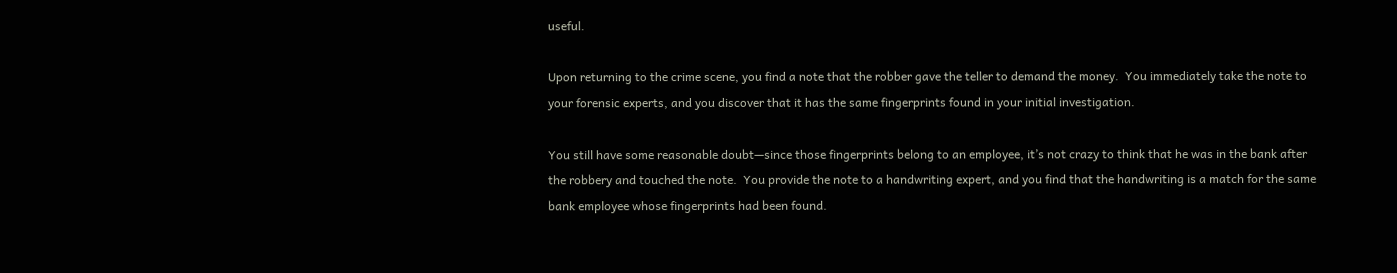useful.

Upon returning to the crime scene, you find a note that the robber gave the teller to demand the money.  You immediately take the note to your forensic experts, and you discover that it has the same fingerprints found in your initial investigation.

You still have some reasonable doubt—since those fingerprints belong to an employee, it’s not crazy to think that he was in the bank after the robbery and touched the note.  You provide the note to a handwriting expert, and you find that the handwriting is a match for the same bank employee whose fingerprints had been found.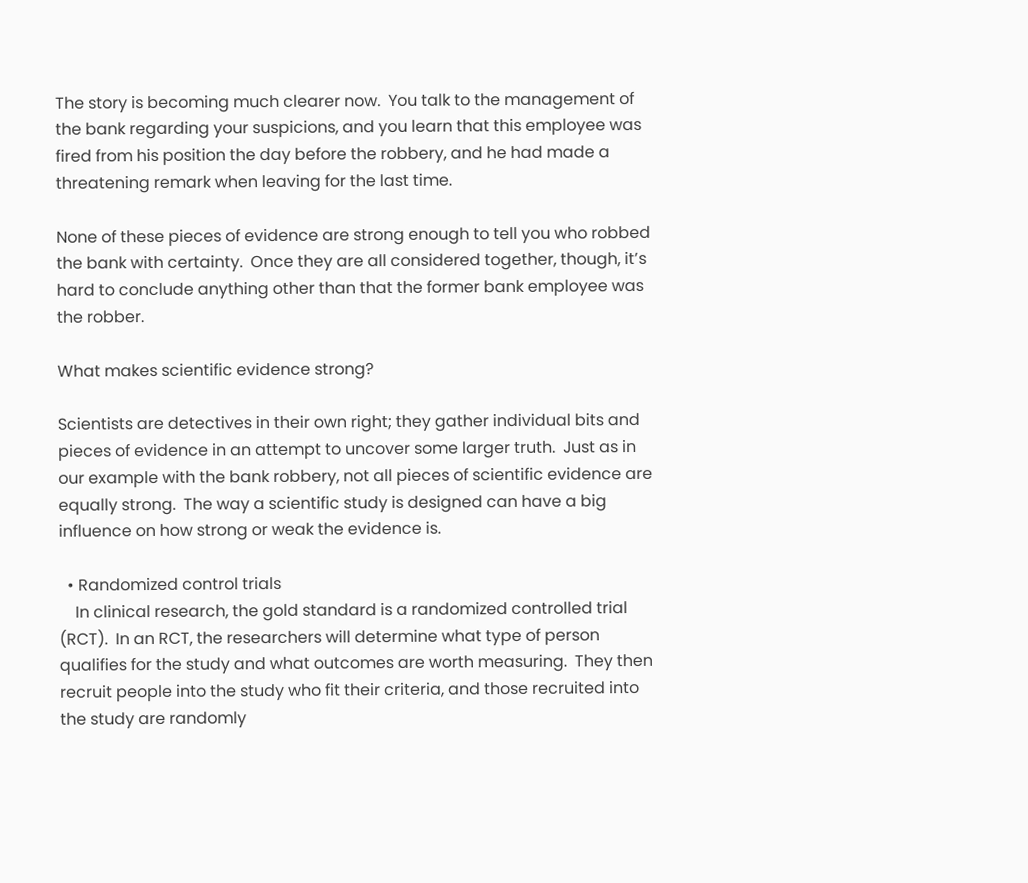The story is becoming much clearer now.  You talk to the management of the bank regarding your suspicions, and you learn that this employee was fired from his position the day before the robbery, and he had made a threatening remark when leaving for the last time.

None of these pieces of evidence are strong enough to tell you who robbed the bank with certainty.  Once they are all considered together, though, it’s hard to conclude anything other than that the former bank employee was the robber.

What makes scientific evidence strong?

Scientists are detectives in their own right; they gather individual bits and pieces of evidence in an attempt to uncover some larger truth.  Just as in our example with the bank robbery, not all pieces of scientific evidence are equally strong.  The way a scientific study is designed can have a big influence on how strong or weak the evidence is.

  • Randomized control trials
    In clinical research, the gold standard is a randomized controlled trial (RCT).  In an RCT, the researchers will determine what type of person qualifies for the study and what outcomes are worth measuring.  They then recruit people into the study who fit their criteria, and those recruited into the study are randomly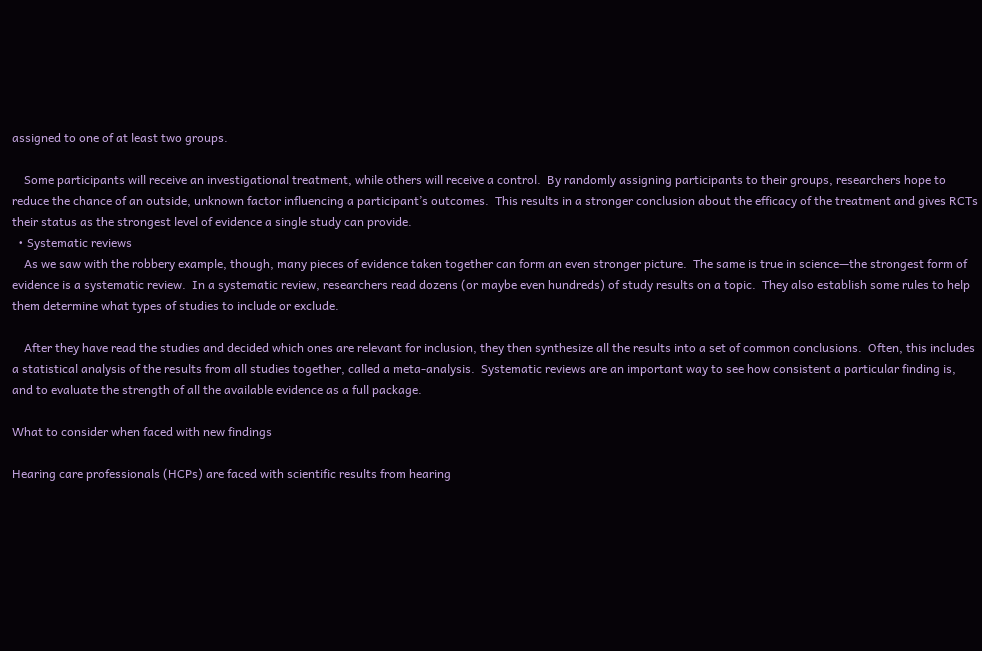assigned to one of at least two groups.

    Some participants will receive an investigational treatment, while others will receive a control.  By randomly assigning participants to their groups, researchers hope to reduce the chance of an outside, unknown factor influencing a participant’s outcomes.  This results in a stronger conclusion about the efficacy of the treatment and gives RCTs their status as the strongest level of evidence a single study can provide.
  • Systematic reviews
    As we saw with the robbery example, though, many pieces of evidence taken together can form an even stronger picture.  The same is true in science—the strongest form of evidence is a systematic review.  In a systematic review, researchers read dozens (or maybe even hundreds) of study results on a topic.  They also establish some rules to help them determine what types of studies to include or exclude.

    After they have read the studies and decided which ones are relevant for inclusion, they then synthesize all the results into a set of common conclusions.  Often, this includes a statistical analysis of the results from all studies together, called a meta-analysis.  Systematic reviews are an important way to see how consistent a particular finding is, and to evaluate the strength of all the available evidence as a full package.

What to consider when faced with new findings

Hearing care professionals (HCPs) are faced with scientific results from hearing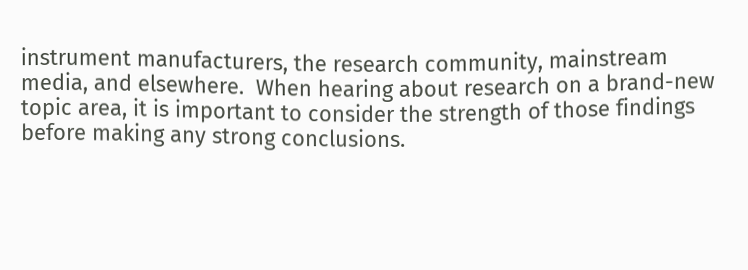instrument manufacturers, the research community, mainstream media, and elsewhere.  When hearing about research on a brand-new topic area, it is important to consider the strength of those findings before making any strong conclusions.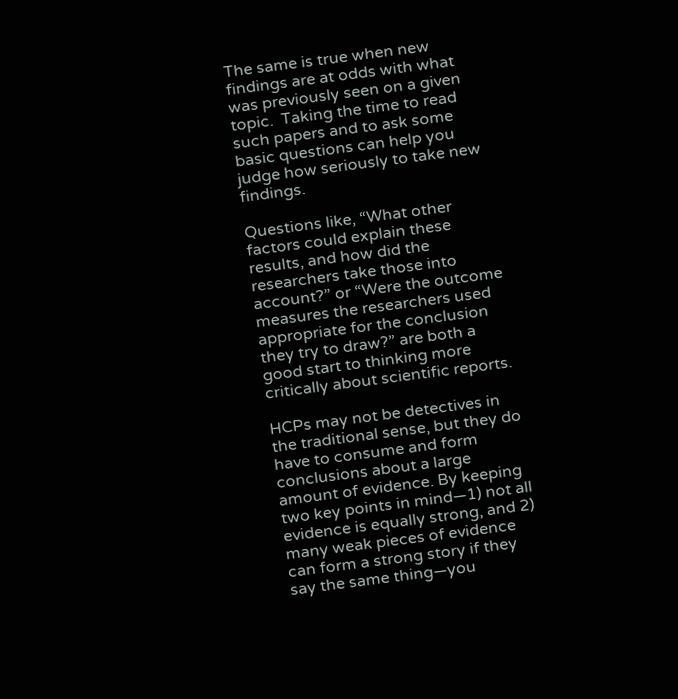The same is true when new findings are at odds with what was previously seen on a given topic.  Taking the time to read such papers and to ask some basic questions can help you judge how seriously to take new findings.

Questions like, “What other factors could explain these results, and how did the researchers take those into account?” or “Were the outcome measures the researchers used appropriate for the conclusion they try to draw?” are both a good start to thinking more critically about scientific reports.

HCPs may not be detectives in the traditional sense, but they do have to consume and form conclusions about a large amount of evidence. By keeping two key points in mind—1) not all evidence is equally strong, and 2) many weak pieces of evidence can form a strong story if they say the same thing—you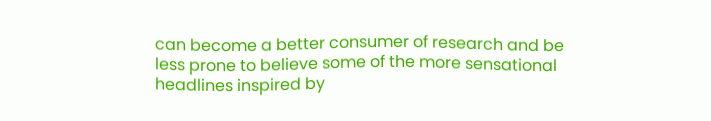can become a better consumer of research and be less prone to believe some of the more sensational headlines inspired by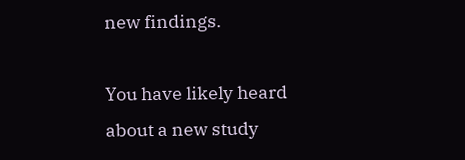new findings.

You have likely heard about a new study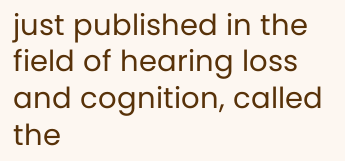just published in the field of hearing loss and cognition, called the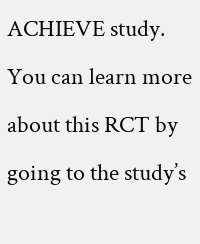ACHIEVE study.  You can learn more about this RCT by going to the study’s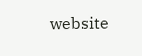website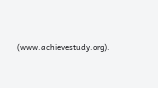(www.achievestudy.org).